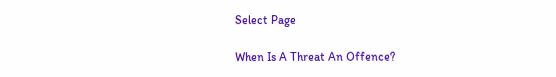Select Page

When Is A Threat An Offence?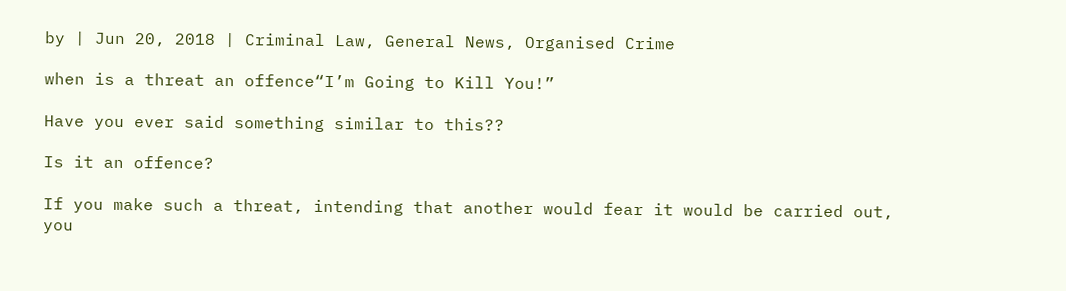by | Jun 20, 2018 | Criminal Law, General News, Organised Crime

when is a threat an offence“I’m Going to Kill You!”

Have you ever said something similar to this??

Is it an offence?

If you make such a threat, intending that another would fear it would be carried out, you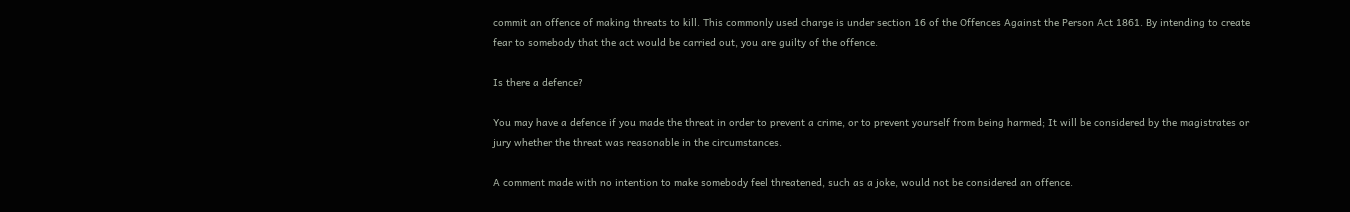commit an offence of making threats to kill. This commonly used charge is under section 16 of the Offences Against the Person Act 1861. By intending to create fear to somebody that the act would be carried out, you are guilty of the offence.

Is there a defence?

You may have a defence if you made the threat in order to prevent a crime, or to prevent yourself from being harmed; It will be considered by the magistrates or jury whether the threat was reasonable in the circumstances.

A comment made with no intention to make somebody feel threatened, such as a joke, would not be considered an offence.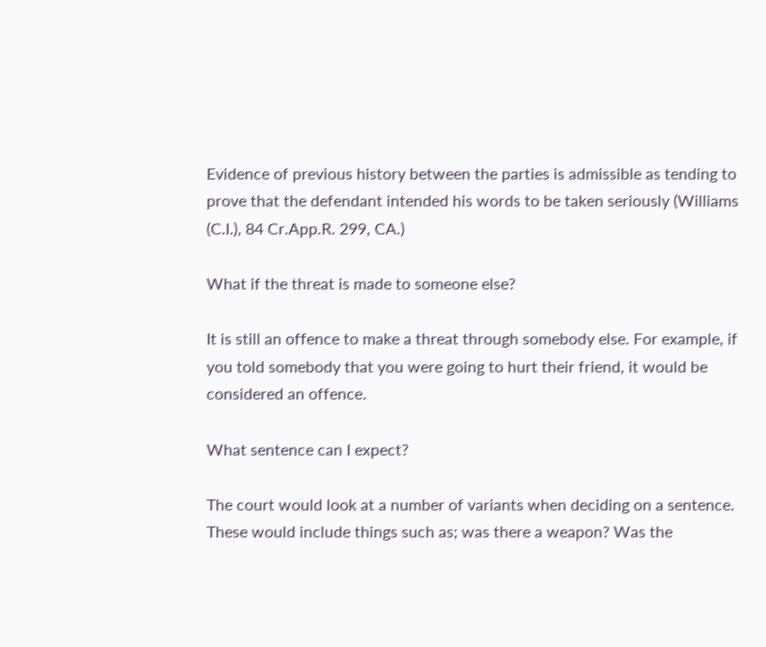Evidence of previous history between the parties is admissible as tending to prove that the defendant intended his words to be taken seriously (Williams (C.I.), 84 Cr.App.R. 299, CA.)

What if the threat is made to someone else?

It is still an offence to make a threat through somebody else. For example, if you told somebody that you were going to hurt their friend, it would be considered an offence.

What sentence can I expect?

The court would look at a number of variants when deciding on a sentence. These would include things such as; was there a weapon? Was the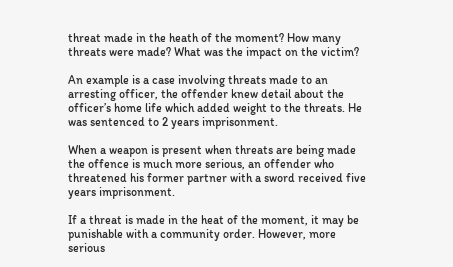threat made in the heath of the moment? How many threats were made? What was the impact on the victim?

An example is a case involving threats made to an arresting officer, the offender knew detail about the officer’s home life which added weight to the threats. He was sentenced to 2 years imprisonment.

When a weapon is present when threats are being made the offence is much more serious, an offender who threatened his former partner with a sword received five years imprisonment.

If a threat is made in the heat of the moment, it may be punishable with a community order. However, more serious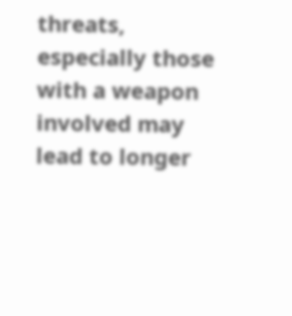threats, especially those with a weapon involved may lead to longer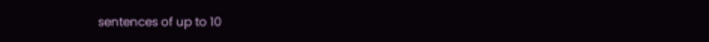sentences of up to 10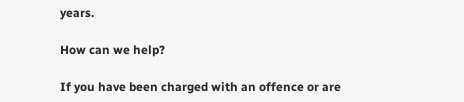years.

How can we help?

If you have been charged with an offence or are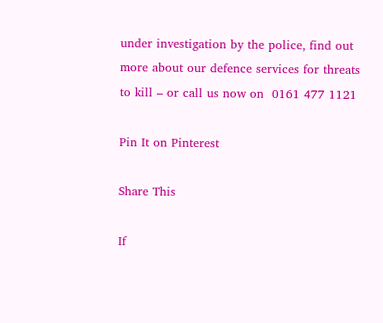under investigation by the police, find out more about our defence services for threats to kill – or call us now on  0161 477 1121

Pin It on Pinterest

Share This

If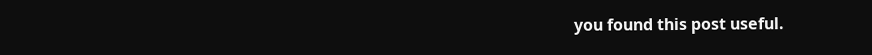you found this post useful.